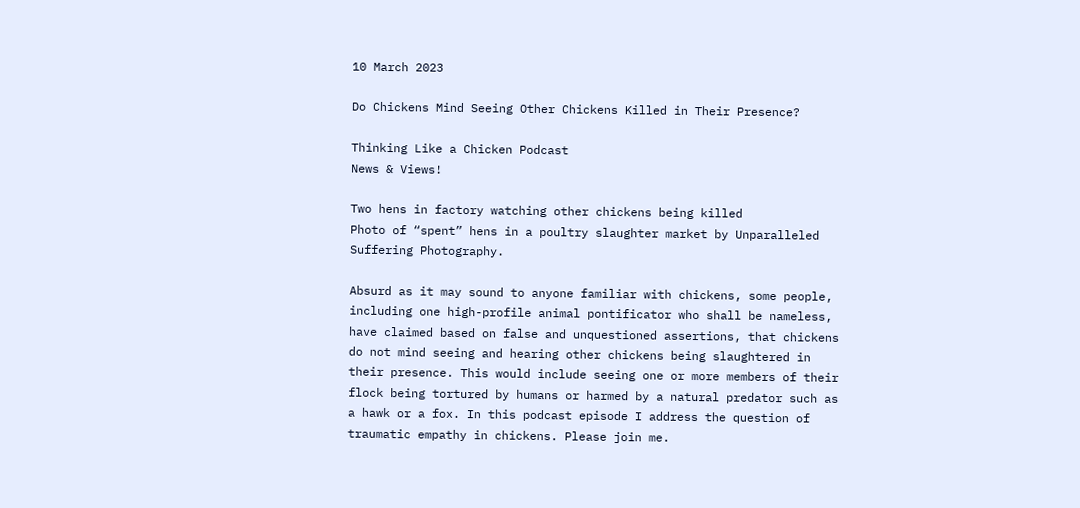10 March 2023

Do Chickens Mind Seeing Other Chickens Killed in Their Presence?

Thinking Like a Chicken Podcast
News & Views!

Two hens in factory watching other chickens being killed
Photo of “spent” hens in a poultry slaughter market by Unparalleled Suffering Photography.

Absurd as it may sound to anyone familiar with chickens, some people, including one high-profile animal pontificator who shall be nameless, have claimed based on false and unquestioned assertions, that chickens do not mind seeing and hearing other chickens being slaughtered in their presence. This would include seeing one or more members of their flock being tortured by humans or harmed by a natural predator such as a hawk or a fox. In this podcast episode I address the question of traumatic empathy in chickens. Please join me.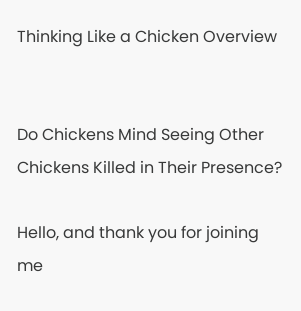Thinking Like a Chicken Overview


Do Chickens Mind Seeing Other Chickens Killed in Their Presence?

Hello, and thank you for joining me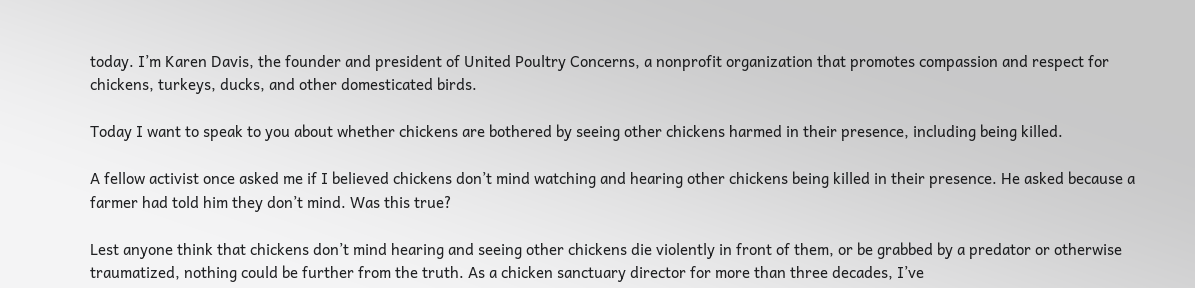today. I’m Karen Davis, the founder and president of United Poultry Concerns, a nonprofit organization that promotes compassion and respect for chickens, turkeys, ducks, and other domesticated birds.

Today I want to speak to you about whether chickens are bothered by seeing other chickens harmed in their presence, including being killed.

A fellow activist once asked me if I believed chickens don’t mind watching and hearing other chickens being killed in their presence. He asked because a farmer had told him they don’t mind. Was this true?

Lest anyone think that chickens don’t mind hearing and seeing other chickens die violently in front of them, or be grabbed by a predator or otherwise traumatized, nothing could be further from the truth. As a chicken sanctuary director for more than three decades, I’ve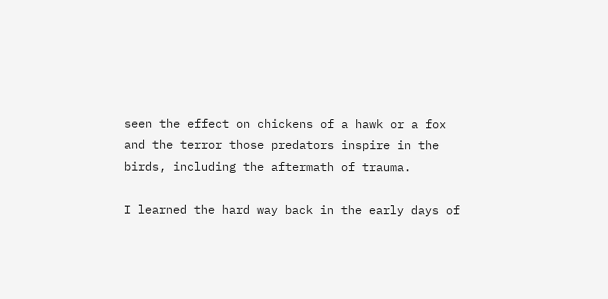seen the effect on chickens of a hawk or a fox and the terror those predators inspire in the birds, including the aftermath of trauma.

I learned the hard way back in the early days of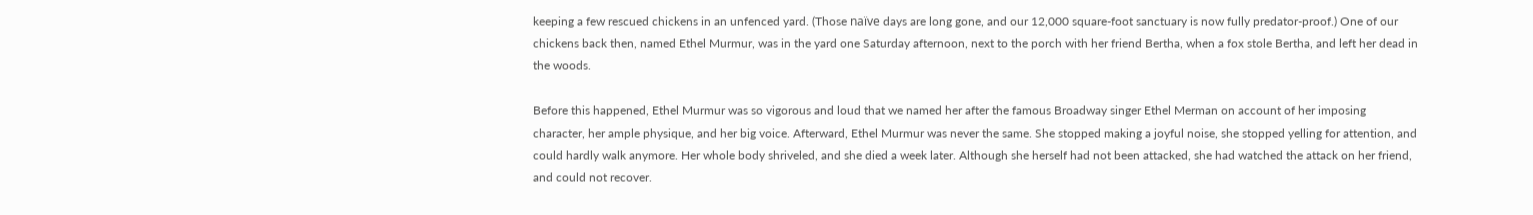keeping a few rescued chickens in an unfenced yard. (Those naïve days are long gone, and our 12,000 square-foot sanctuary is now fully predator-proof.) One of our chickens back then, named Ethel Murmur, was in the yard one Saturday afternoon, next to the porch with her friend Bertha, when a fox stole Bertha, and left her dead in the woods.

Before this happened, Ethel Murmur was so vigorous and loud that we named her after the famous Broadway singer Ethel Merman on account of her imposing character, her ample physique, and her big voice. Afterward, Ethel Murmur was never the same. She stopped making a joyful noise, she stopped yelling for attention, and could hardly walk anymore. Her whole body shriveled, and she died a week later. Although she herself had not been attacked, she had watched the attack on her friend, and could not recover.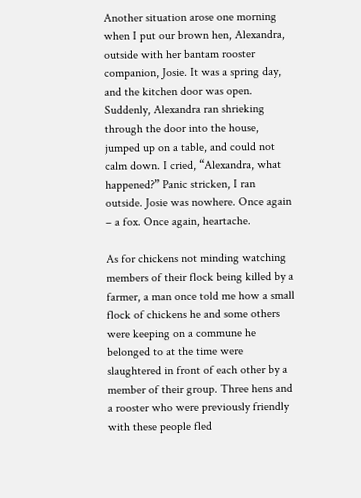Another situation arose one morning when I put our brown hen, Alexandra, outside with her bantam rooster companion, Josie. It was a spring day, and the kitchen door was open. Suddenly, Alexandra ran shrieking through the door into the house, jumped up on a table, and could not calm down. I cried, “Alexandra, what happened?” Panic stricken, I ran outside. Josie was nowhere. Once again – a fox. Once again, heartache.

As for chickens not minding watching members of their flock being killed by a farmer, a man once told me how a small flock of chickens he and some others were keeping on a commune he belonged to at the time were slaughtered in front of each other by a member of their group. Three hens and a rooster who were previously friendly with these people fled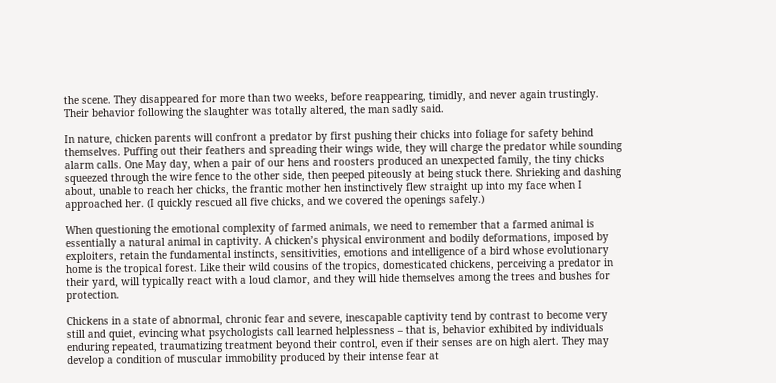the scene. They disappeared for more than two weeks, before reappearing, timidly, and never again trustingly. Their behavior following the slaughter was totally altered, the man sadly said.

In nature, chicken parents will confront a predator by first pushing their chicks into foliage for safety behind themselves. Puffing out their feathers and spreading their wings wide, they will charge the predator while sounding alarm calls. One May day, when a pair of our hens and roosters produced an unexpected family, the tiny chicks squeezed through the wire fence to the other side, then peeped piteously at being stuck there. Shrieking and dashing about, unable to reach her chicks, the frantic mother hen instinctively flew straight up into my face when I approached her. (I quickly rescued all five chicks, and we covered the openings safely.)

When questioning the emotional complexity of farmed animals, we need to remember that a farmed animal is essentially a natural animal in captivity. A chicken’s physical environment and bodily deformations, imposed by exploiters, retain the fundamental instincts, sensitivities, emotions and intelligence of a bird whose evolutionary home is the tropical forest. Like their wild cousins of the tropics, domesticated chickens, perceiving a predator in their yard, will typically react with a loud clamor, and they will hide themselves among the trees and bushes for protection.

Chickens in a state of abnormal, chronic fear and severe, inescapable captivity tend by contrast to become very still and quiet, evincing what psychologists call learned helplessness – that is, behavior exhibited by individuals enduring repeated, traumatizing treatment beyond their control, even if their senses are on high alert. They may develop a condition of muscular immobility produced by their intense fear at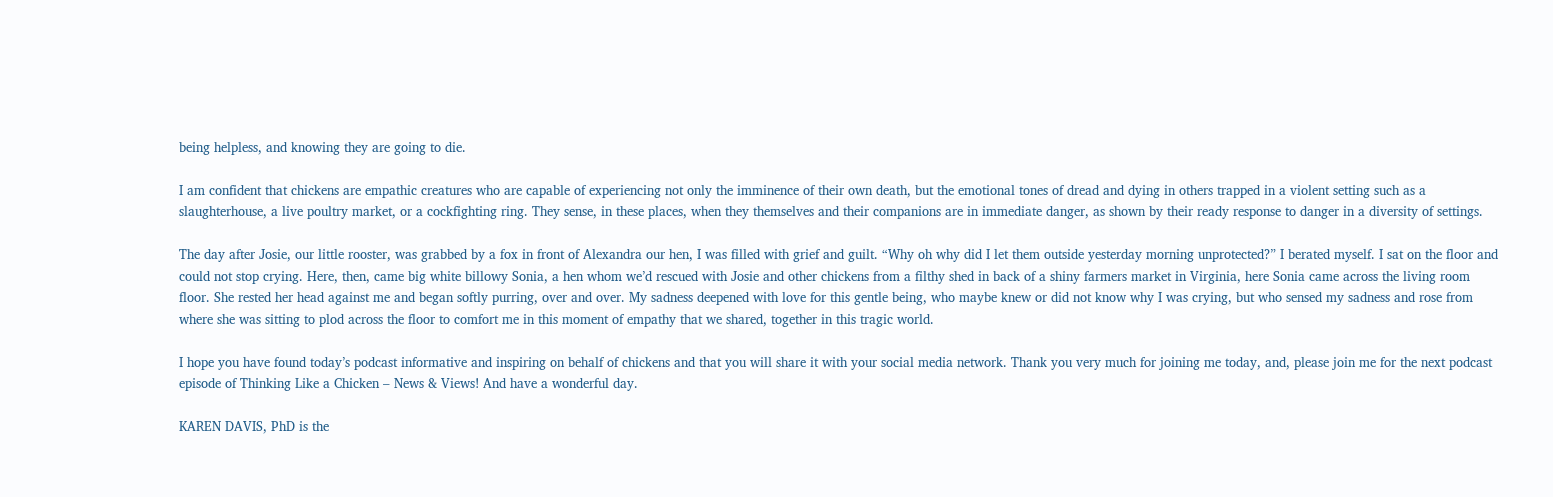being helpless, and knowing they are going to die.

I am confident that chickens are empathic creatures who are capable of experiencing not only the imminence of their own death, but the emotional tones of dread and dying in others trapped in a violent setting such as a slaughterhouse, a live poultry market, or a cockfighting ring. They sense, in these places, when they themselves and their companions are in immediate danger, as shown by their ready response to danger in a diversity of settings.

The day after Josie, our little rooster, was grabbed by a fox in front of Alexandra our hen, I was filled with grief and guilt. “Why oh why did I let them outside yesterday morning unprotected?” I berated myself. I sat on the floor and could not stop crying. Here, then, came big white billowy Sonia, a hen whom we’d rescued with Josie and other chickens from a filthy shed in back of a shiny farmers market in Virginia, here Sonia came across the living room floor. She rested her head against me and began softly purring, over and over. My sadness deepened with love for this gentle being, who maybe knew or did not know why I was crying, but who sensed my sadness and rose from where she was sitting to plod across the floor to comfort me in this moment of empathy that we shared, together in this tragic world.

I hope you have found today’s podcast informative and inspiring on behalf of chickens and that you will share it with your social media network. Thank you very much for joining me today, and, please join me for the next podcast episode of Thinking Like a Chicken – News & Views! And have a wonderful day.

KAREN DAVIS, PhD is the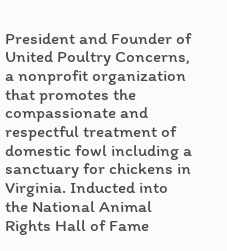President and Founder of United Poultry Concerns, a nonprofit organization that promotes the compassionate and respectful treatment of domestic fowl including a sanctuary for chickens in Virginia. Inducted into the National Animal Rights Hall of Fame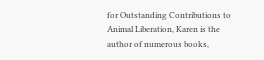for Outstanding Contributions to Animal Liberation, Karen is the author of numerous books,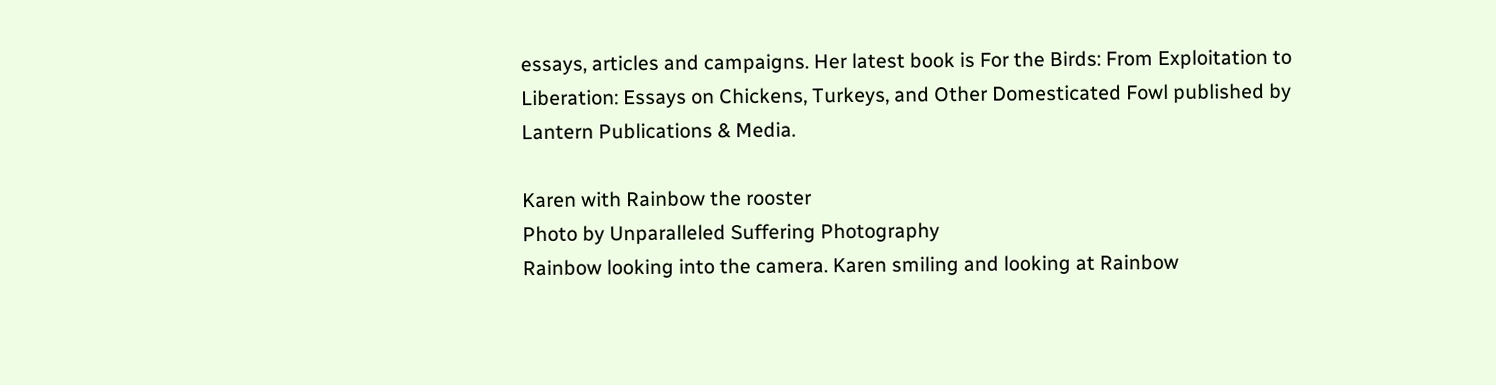essays, articles and campaigns. Her latest book is For the Birds: From Exploitation to Liberation: Essays on Chickens, Turkeys, and Other Domesticated Fowl published by Lantern Publications & Media.

Karen with Rainbow the rooster
Photo by Unparalleled Suffering Photography
Rainbow looking into the camera. Karen smiling and looking at Rainbow